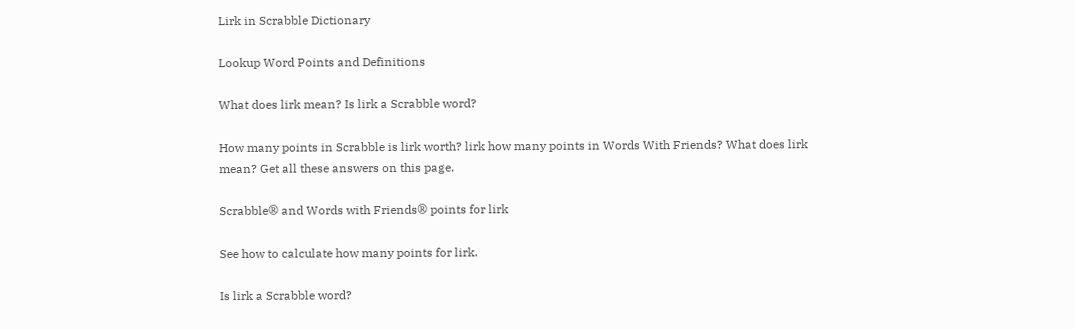Lirk in Scrabble Dictionary

Lookup Word Points and Definitions

What does lirk mean? Is lirk a Scrabble word?

How many points in Scrabble is lirk worth? lirk how many points in Words With Friends? What does lirk mean? Get all these answers on this page.

Scrabble® and Words with Friends® points for lirk

See how to calculate how many points for lirk.

Is lirk a Scrabble word?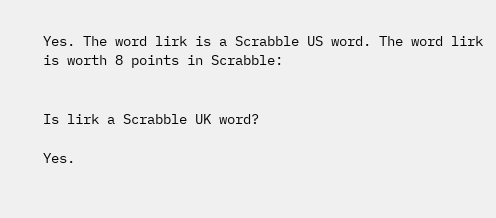Yes. The word lirk is a Scrabble US word. The word lirk is worth 8 points in Scrabble:


Is lirk a Scrabble UK word?

Yes.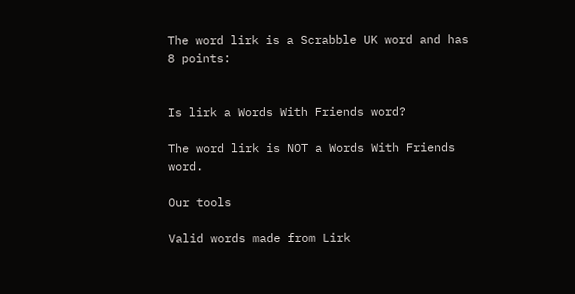The word lirk is a Scrabble UK word and has 8 points:


Is lirk a Words With Friends word?

The word lirk is NOT a Words With Friends word.

Our tools

Valid words made from Lirk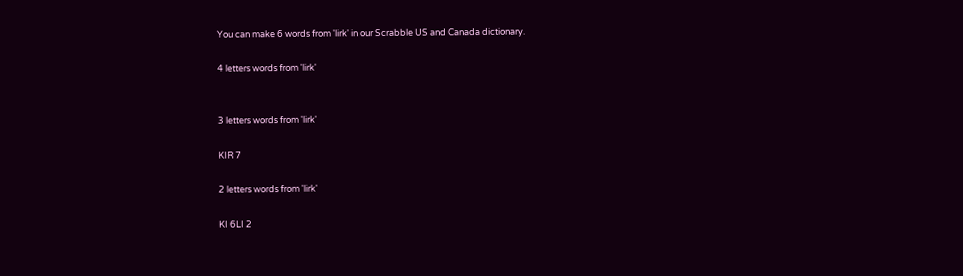You can make 6 words from 'lirk' in our Scrabble US and Canada dictionary.

4 letters words from 'lirk'


3 letters words from 'lirk'

KIR 7

2 letters words from 'lirk'

KI 6LI 2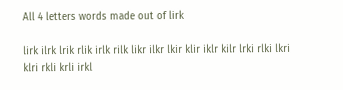All 4 letters words made out of lirk

lirk ilrk lrik rlik irlk rilk likr ilkr lkir klir iklr kilr lrki rlki lkri klri rkli krli irkl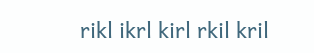rikl ikrl kirl rkil kril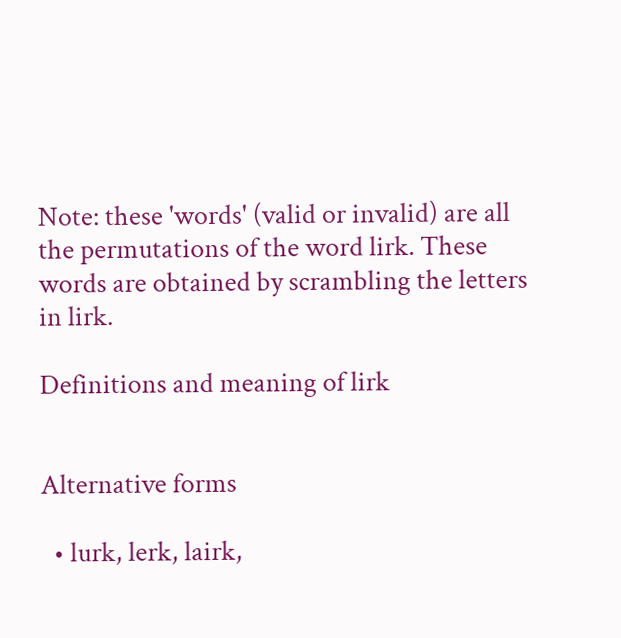Note: these 'words' (valid or invalid) are all the permutations of the word lirk. These words are obtained by scrambling the letters in lirk.

Definitions and meaning of lirk


Alternative forms

  • lurk, lerk, lairk,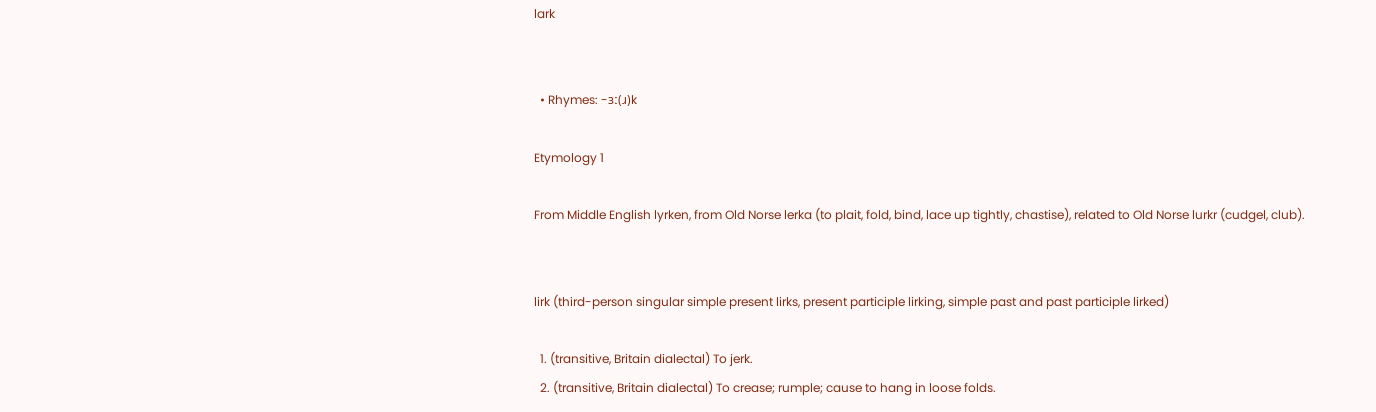lark


  • Rhymes: -ɜː(ɹ)k

Etymology 1

From Middle English lyrken, from Old Norse lerka (to plait, fold, bind, lace up tightly, chastise), related to Old Norse lurkr (cudgel, club).


lirk (third-person singular simple present lirks, present participle lirking, simple past and past participle lirked)

  1. (transitive, Britain dialectal) To jerk.
  2. (transitive, Britain dialectal) To crease; rumple; cause to hang in loose folds.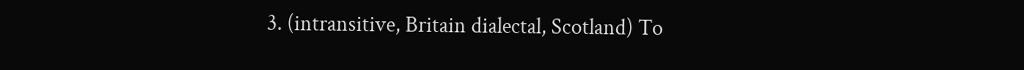3. (intransitive, Britain dialectal, Scotland) To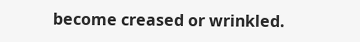become creased or wrinkled.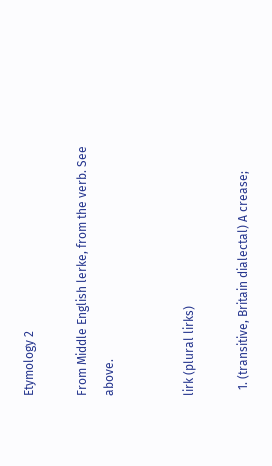Etymology 2

From Middle English lerke, from the verb. See above.


lirk (plural lirks)

  1. (transitive, Britain dialectal) A crease;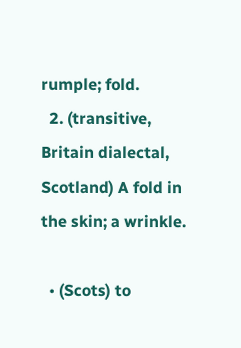rumple; fold.
  2. (transitive, Britain dialectal, Scotland) A fold in the skin; a wrinkle.

  • (Scots) to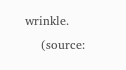wrinkle.
    (source: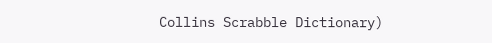Collins Scrabble Dictionary)